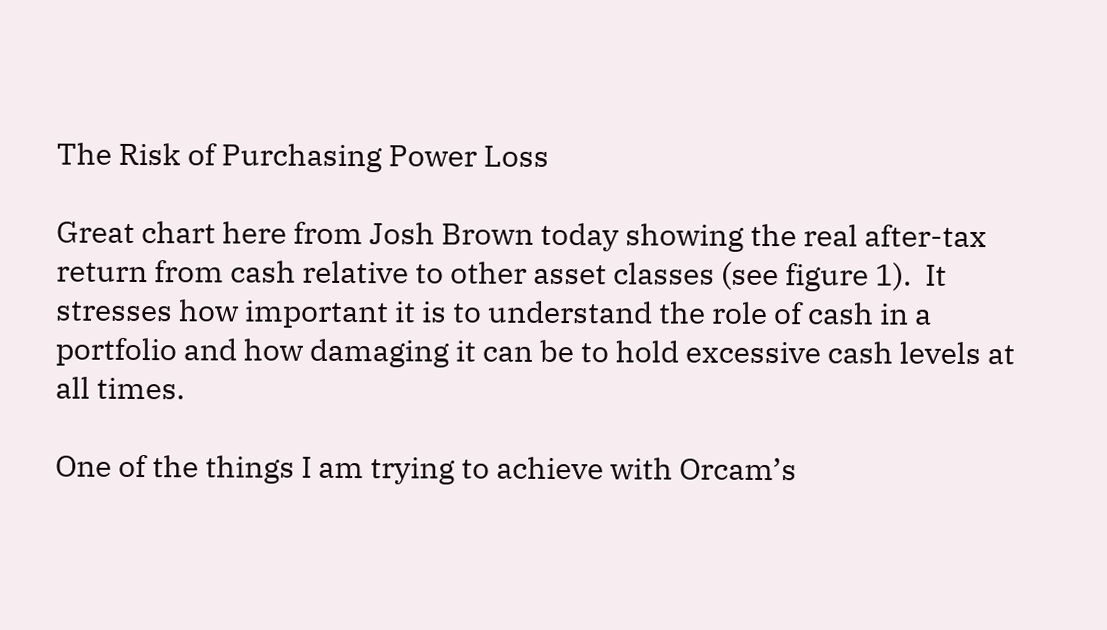The Risk of Purchasing Power Loss

Great chart here from Josh Brown today showing the real after-tax return from cash relative to other asset classes (see figure 1).  It stresses how important it is to understand the role of cash in a portfolio and how damaging it can be to hold excessive cash levels at all times.

One of the things I am trying to achieve with Orcam’s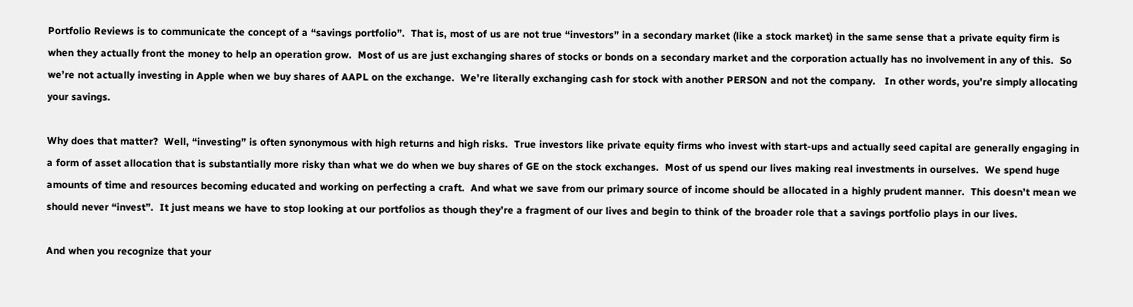Portfolio Reviews is to communicate the concept of a “savings portfolio”.  That is, most of us are not true “investors” in a secondary market (like a stock market) in the same sense that a private equity firm is when they actually front the money to help an operation grow.  Most of us are just exchanging shares of stocks or bonds on a secondary market and the corporation actually has no involvement in any of this.  So we’re not actually investing in Apple when we buy shares of AAPL on the exchange.  We’re literally exchanging cash for stock with another PERSON and not the company.   In other words, you’re simply allocating your savings.

Why does that matter?  Well, “investing” is often synonymous with high returns and high risks.  True investors like private equity firms who invest with start-ups and actually seed capital are generally engaging in a form of asset allocation that is substantially more risky than what we do when we buy shares of GE on the stock exchanges.  Most of us spend our lives making real investments in ourselves.  We spend huge amounts of time and resources becoming educated and working on perfecting a craft.  And what we save from our primary source of income should be allocated in a highly prudent manner.  This doesn’t mean we should never “invest”.  It just means we have to stop looking at our portfolios as though they’re a fragment of our lives and begin to think of the broader role that a savings portfolio plays in our lives.

And when you recognize that your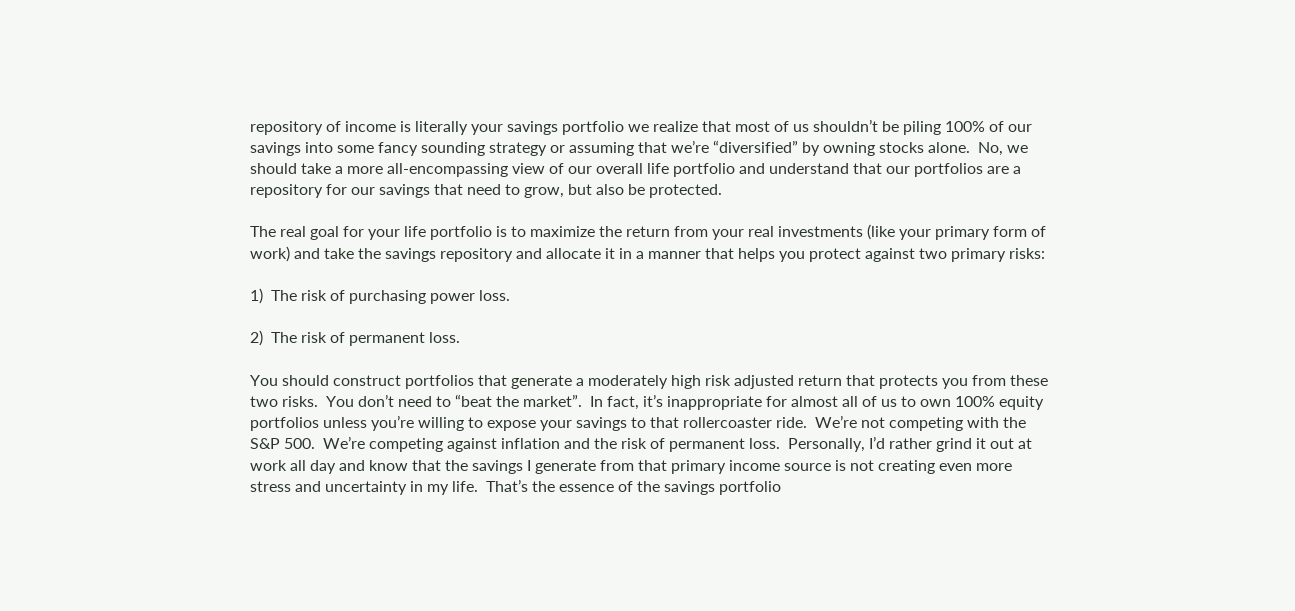repository of income is literally your savings portfolio we realize that most of us shouldn’t be piling 100% of our savings into some fancy sounding strategy or assuming that we’re “diversified” by owning stocks alone.  No, we should take a more all-encompassing view of our overall life portfolio and understand that our portfolios are a repository for our savings that need to grow, but also be protected.

The real goal for your life portfolio is to maximize the return from your real investments (like your primary form of work) and take the savings repository and allocate it in a manner that helps you protect against two primary risks:

1)  The risk of purchasing power loss.

2)  The risk of permanent loss.

You should construct portfolios that generate a moderately high risk adjusted return that protects you from these two risks.  You don’t need to “beat the market”.  In fact, it’s inappropriate for almost all of us to own 100% equity portfolios unless you’re willing to expose your savings to that rollercoaster ride.  We’re not competing with the S&P 500.  We’re competing against inflation and the risk of permanent loss.  Personally, I’d rather grind it out at work all day and know that the savings I generate from that primary income source is not creating even more stress and uncertainty in my life.  That’s the essence of the savings portfolio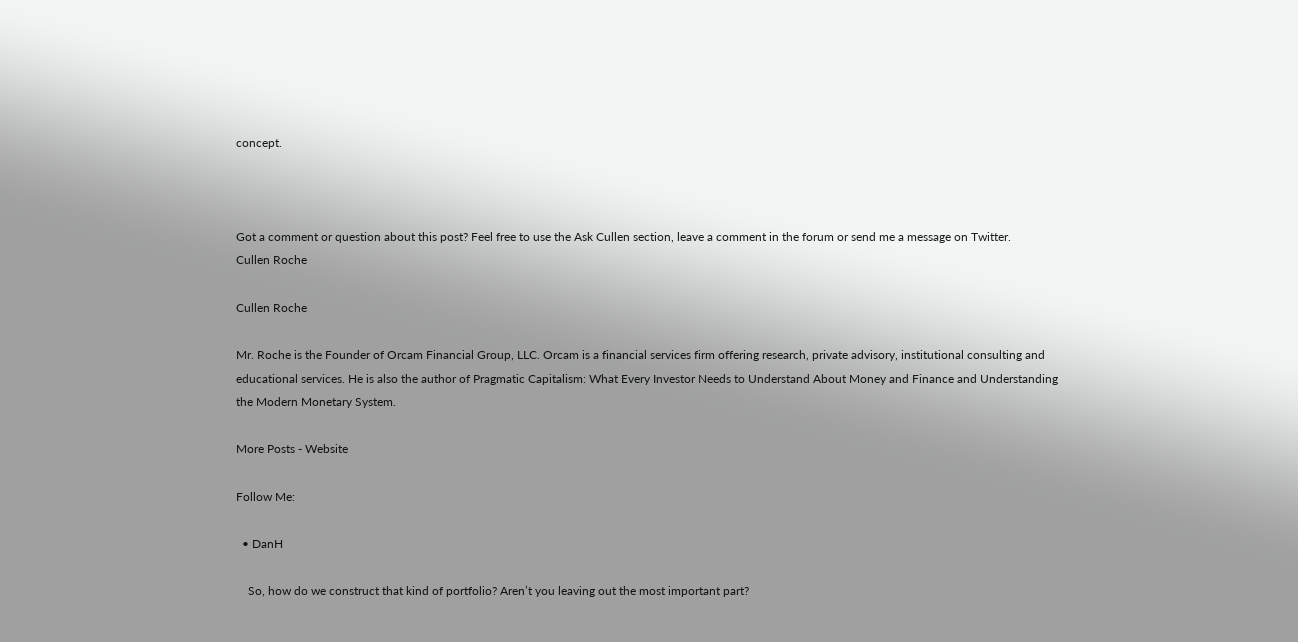concept.



Got a comment or question about this post? Feel free to use the Ask Cullen section, leave a comment in the forum or send me a message on Twitter.
Cullen Roche

Cullen Roche

Mr. Roche is the Founder of Orcam Financial Group, LLC. Orcam is a financial services firm offering research, private advisory, institutional consulting and educational services. He is also the author of Pragmatic Capitalism: What Every Investor Needs to Understand About Money and Finance and Understanding the Modern Monetary System.

More Posts - Website

Follow Me:

  • DanH

    So, how do we construct that kind of portfolio? Aren’t you leaving out the most important part?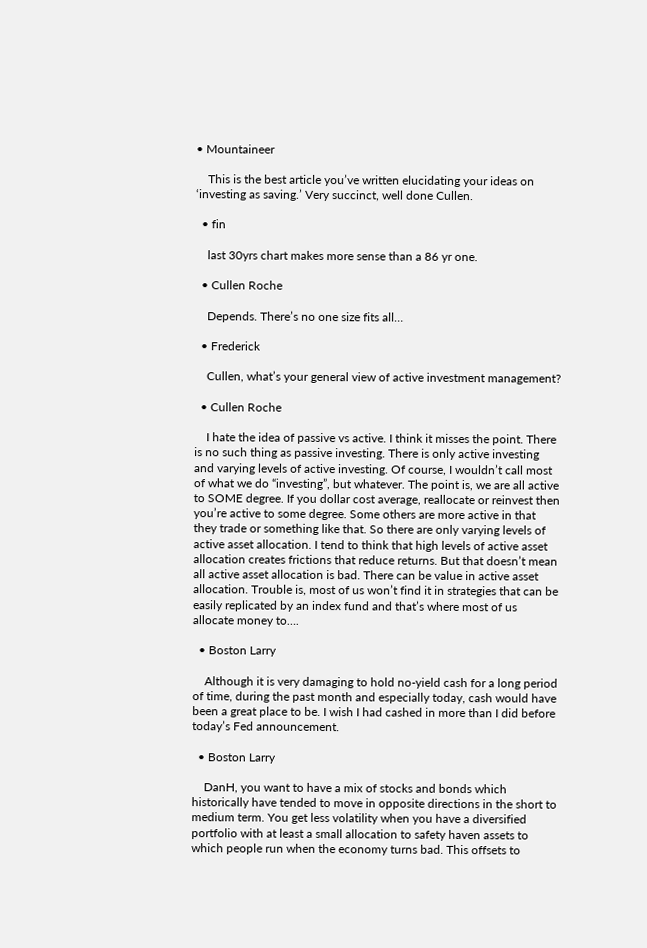• Mountaineer

    This is the best article you’ve written elucidating your ideas on ‘investing as saving.’ Very succinct, well done Cullen.

  • fin

    last 30yrs chart makes more sense than a 86 yr one.

  • Cullen Roche

    Depends. There’s no one size fits all…

  • Frederick

    Cullen, what’s your general view of active investment management?

  • Cullen Roche

    I hate the idea of passive vs active. I think it misses the point. There is no such thing as passive investing. There is only active investing and varying levels of active investing. Of course, I wouldn’t call most of what we do “investing”, but whatever. The point is, we are all active to SOME degree. If you dollar cost average, reallocate or reinvest then you’re active to some degree. Some others are more active in that they trade or something like that. So there are only varying levels of active asset allocation. I tend to think that high levels of active asset allocation creates frictions that reduce returns. But that doesn’t mean all active asset allocation is bad. There can be value in active asset allocation. Trouble is, most of us won’t find it in strategies that can be easily replicated by an index fund and that’s where most of us allocate money to….

  • Boston Larry

    Although it is very damaging to hold no-yield cash for a long period of time, during the past month and especially today, cash would have been a great place to be. I wish I had cashed in more than I did before today’s Fed announcement.

  • Boston Larry

    DanH, you want to have a mix of stocks and bonds which historically have tended to move in opposite directions in the short to medium term. You get less volatility when you have a diversified portfolio with at least a small allocation to safety haven assets to which people run when the economy turns bad. This offsets to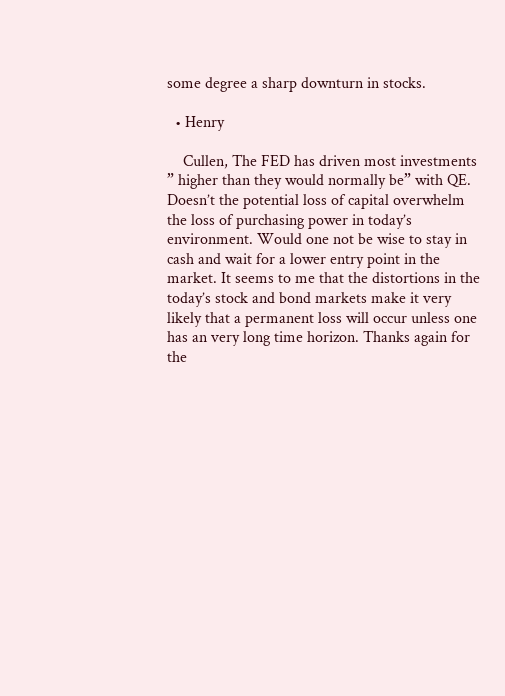some degree a sharp downturn in stocks.

  • Henry

    Cullen, The FED has driven most investments ” higher than they would normally be” with QE. Doesn’t the potential loss of capital overwhelm the loss of purchasing power in today’s environment. Would one not be wise to stay in cash and wait for a lower entry point in the market. It seems to me that the distortions in the today’s stock and bond markets make it very likely that a permanent loss will occur unless one has an very long time horizon. Thanks again for the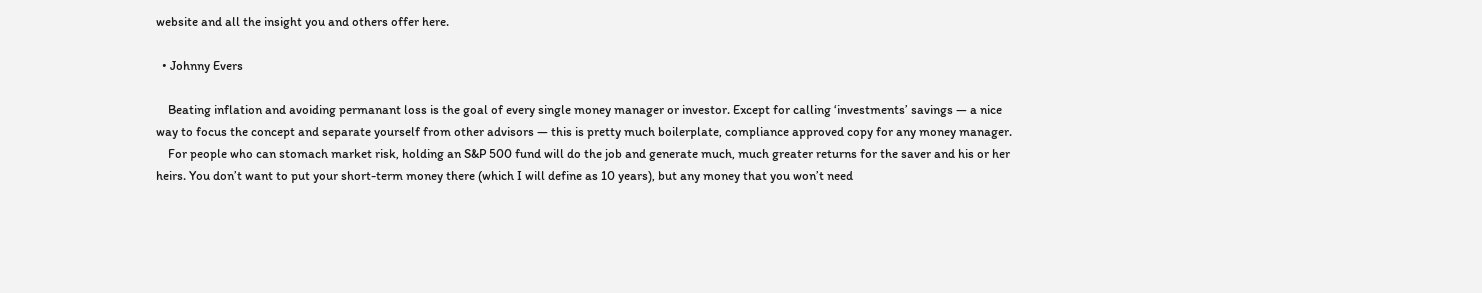website and all the insight you and others offer here.

  • Johnny Evers

    Beating inflation and avoiding permanant loss is the goal of every single money manager or investor. Except for calling ‘investments’ savings — a nice way to focus the concept and separate yourself from other advisors — this is pretty much boilerplate, compliance approved copy for any money manager.
    For people who can stomach market risk, holding an S&P 500 fund will do the job and generate much, much greater returns for the saver and his or her heirs. You don’t want to put your short-term money there (which I will define as 10 years), but any money that you won’t need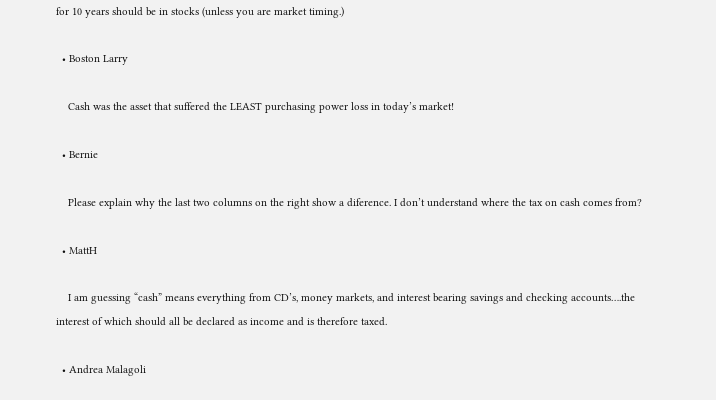for 10 years should be in stocks (unless you are market timing.)

  • Boston Larry

    Cash was the asset that suffered the LEAST purchasing power loss in today’s market!

  • Bernie

    Please explain why the last two columns on the right show a diference. I don’t understand where the tax on cash comes from?

  • MattH

    I am guessing “cash” means everything from CD’s, money markets, and interest bearing savings and checking accounts….the interest of which should all be declared as income and is therefore taxed.

  • Andrea Malagoli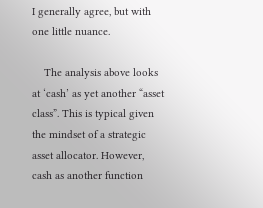I generally agree, but with one little nuance.

    The analysis above looks at ‘cash’ as yet another “asset class”. This is typical given the mindset of a strategic asset allocator. However, cash as another function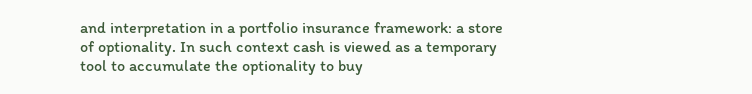and interpretation in a portfolio insurance framework: a store of optionality. In such context cash is viewed as a temporary tool to accumulate the optionality to buy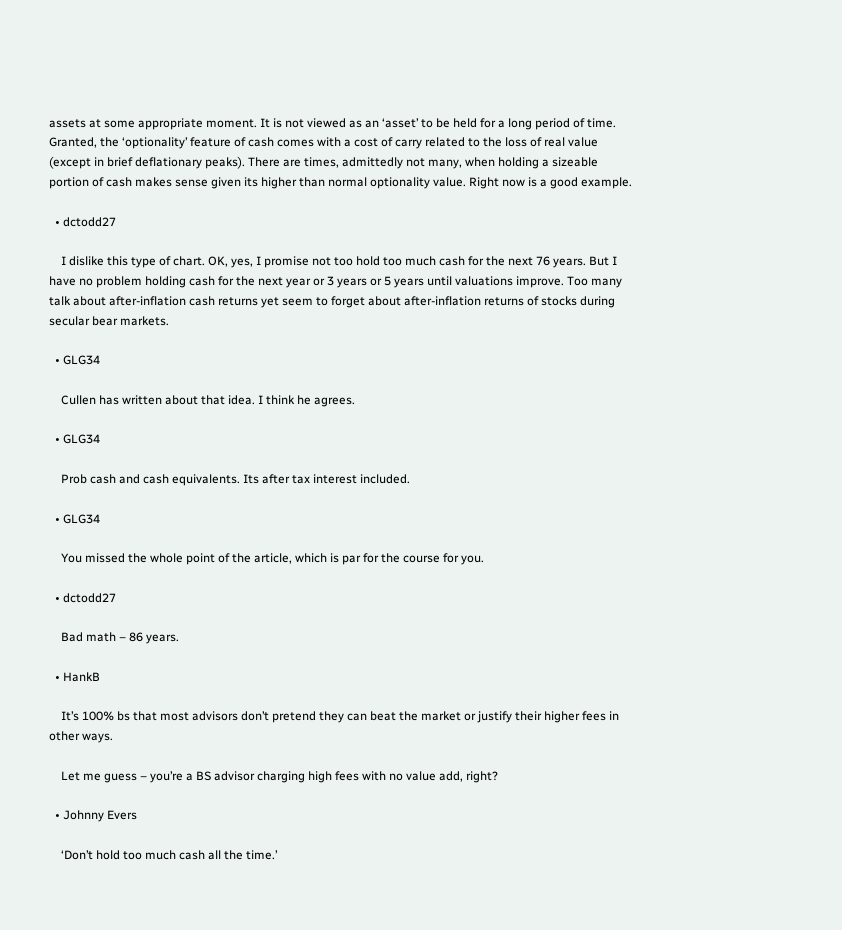assets at some appropriate moment. It is not viewed as an ‘asset’ to be held for a long period of time. Granted, the ‘optionality’ feature of cash comes with a cost of carry related to the loss of real value (except in brief deflationary peaks). There are times, admittedly not many, when holding a sizeable portion of cash makes sense given its higher than normal optionality value. Right now is a good example.

  • dctodd27

    I dislike this type of chart. OK, yes, I promise not too hold too much cash for the next 76 years. But I have no problem holding cash for the next year or 3 years or 5 years until valuations improve. Too many talk about after-inflation cash returns yet seem to forget about after-inflation returns of stocks during secular bear markets.

  • GLG34

    Cullen has written about that idea. I think he agrees.

  • GLG34

    Prob cash and cash equivalents. Its after tax interest included.

  • GLG34

    You missed the whole point of the article, which is par for the course for you.

  • dctodd27

    Bad math – 86 years.

  • HankB

    It’s 100% bs that most advisors don’t pretend they can beat the market or justify their higher fees in other ways.

    Let me guess – you’re a BS advisor charging high fees with no value add, right?

  • Johnny Evers

    ‘Don’t hold too much cash all the time.’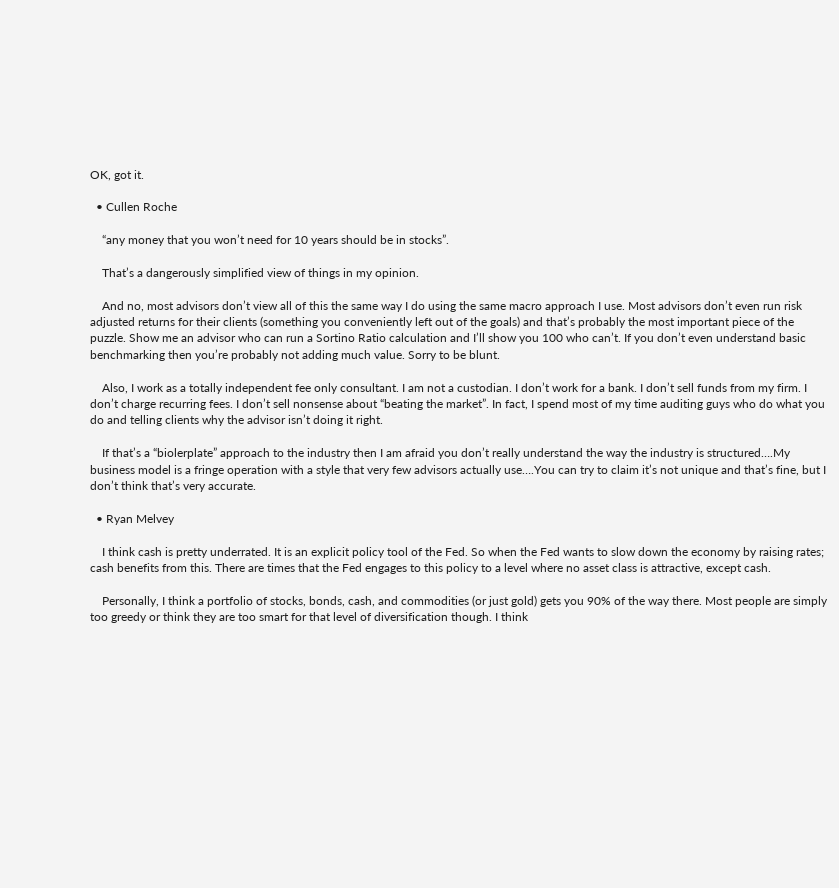OK, got it.

  • Cullen Roche

    “any money that you won’t need for 10 years should be in stocks”.

    That’s a dangerously simplified view of things in my opinion.

    And no, most advisors don’t view all of this the same way I do using the same macro approach I use. Most advisors don’t even run risk adjusted returns for their clients (something you conveniently left out of the goals) and that’s probably the most important piece of the puzzle. Show me an advisor who can run a Sortino Ratio calculation and I’ll show you 100 who can’t. If you don’t even understand basic benchmarking then you’re probably not adding much value. Sorry to be blunt.

    Also, I work as a totally independent fee only consultant. I am not a custodian. I don’t work for a bank. I don’t sell funds from my firm. I don’t charge recurring fees. I don’t sell nonsense about “beating the market”. In fact, I spend most of my time auditing guys who do what you do and telling clients why the advisor isn’t doing it right.

    If that’s a “biolerplate” approach to the industry then I am afraid you don’t really understand the way the industry is structured….My business model is a fringe operation with a style that very few advisors actually use….You can try to claim it’s not unique and that’s fine, but I don’t think that’s very accurate.

  • Ryan Melvey

    I think cash is pretty underrated. It is an explicit policy tool of the Fed. So when the Fed wants to slow down the economy by raising rates; cash benefits from this. There are times that the Fed engages to this policy to a level where no asset class is attractive, except cash.

    Personally, I think a portfolio of stocks, bonds, cash, and commodities (or just gold) gets you 90% of the way there. Most people are simply too greedy or think they are too smart for that level of diversification though. I think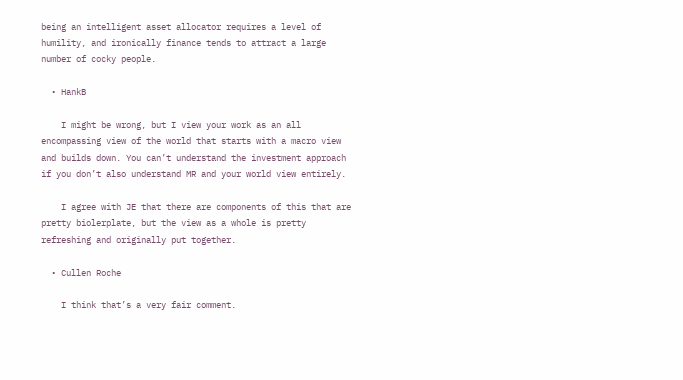being an intelligent asset allocator requires a level of humility, and ironically finance tends to attract a large number of cocky people.

  • HankB

    I might be wrong, but I view your work as an all encompassing view of the world that starts with a macro view and builds down. You can’t understand the investment approach if you don’t also understand MR and your world view entirely.

    I agree with JE that there are components of this that are pretty biolerplate, but the view as a whole is pretty refreshing and originally put together.

  • Cullen Roche

    I think that’s a very fair comment.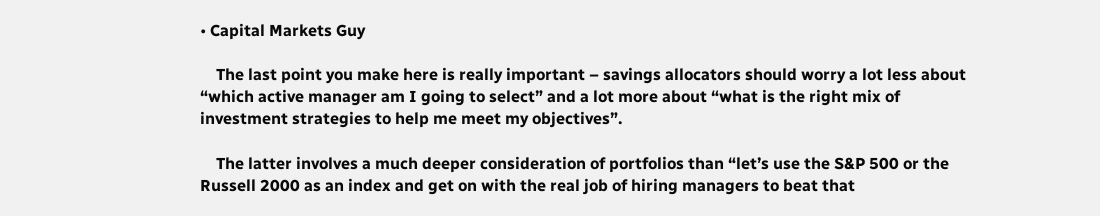• Capital Markets Guy

    The last point you make here is really important – savings allocators should worry a lot less about “which active manager am I going to select” and a lot more about “what is the right mix of investment strategies to help me meet my objectives”.

    The latter involves a much deeper consideration of portfolios than “let’s use the S&P 500 or the Russell 2000 as an index and get on with the real job of hiring managers to beat that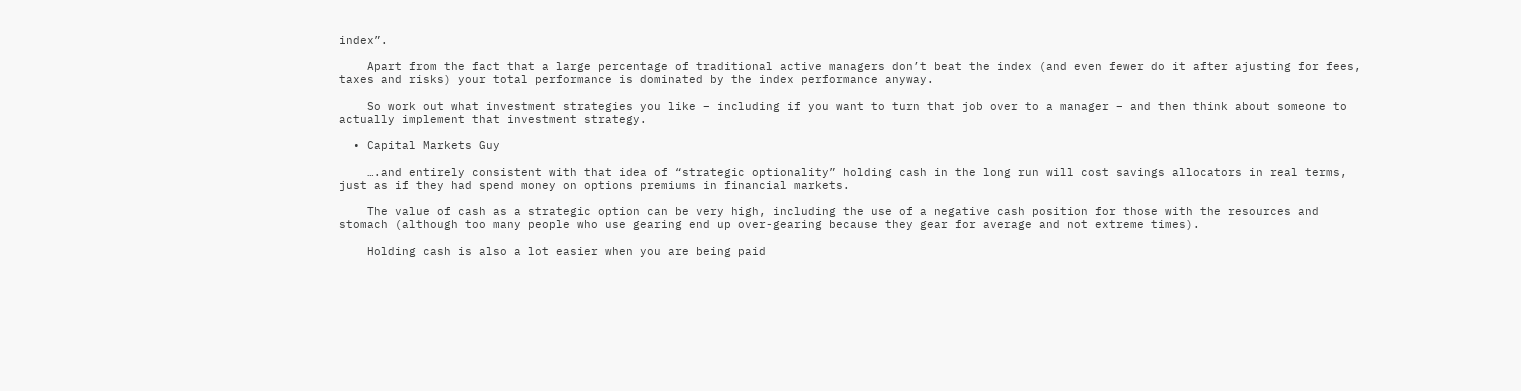index”.

    Apart from the fact that a large percentage of traditional active managers don’t beat the index (and even fewer do it after ajusting for fees, taxes and risks) your total performance is dominated by the index performance anyway.

    So work out what investment strategies you like – including if you want to turn that job over to a manager – and then think about someone to actually implement that investment strategy.

  • Capital Markets Guy

    ….and entirely consistent with that idea of “strategic optionality” holding cash in the long run will cost savings allocators in real terms, just as if they had spend money on options premiums in financial markets.

    The value of cash as a strategic option can be very high, including the use of a negative cash position for those with the resources and stomach (although too many people who use gearing end up over-gearing because they gear for average and not extreme times).

    Holding cash is also a lot easier when you are being paid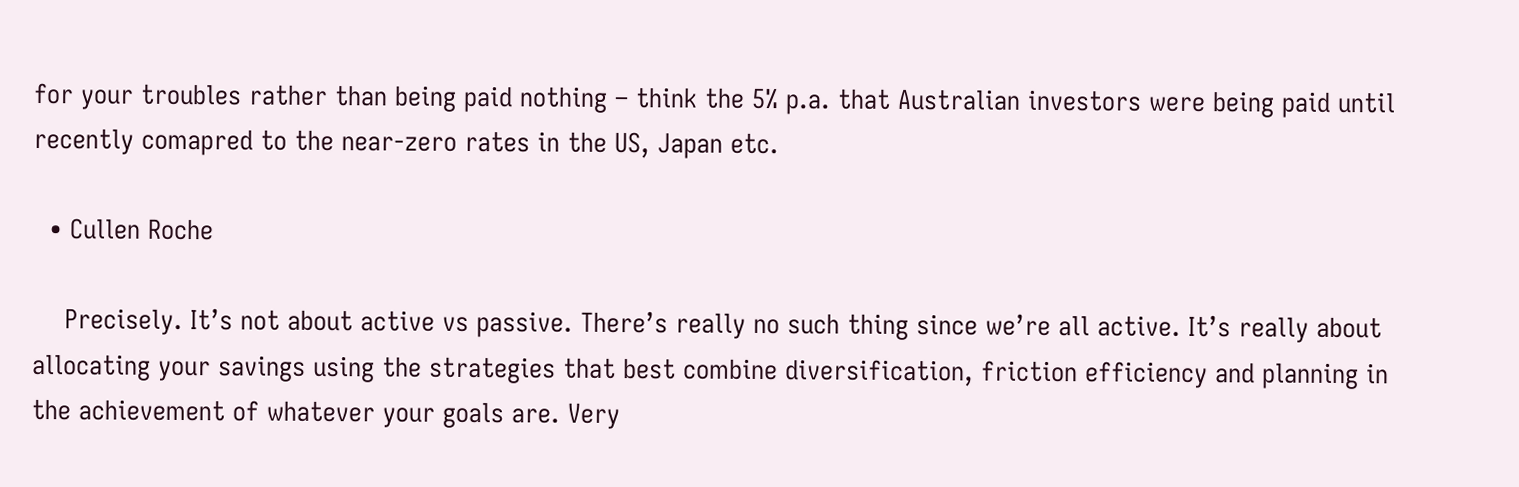for your troubles rather than being paid nothing – think the 5% p.a. that Australian investors were being paid until recently comapred to the near-zero rates in the US, Japan etc.

  • Cullen Roche

    Precisely. It’s not about active vs passive. There’s really no such thing since we’re all active. It’s really about allocating your savings using the strategies that best combine diversification, friction efficiency and planning in the achievement of whatever your goals are. Very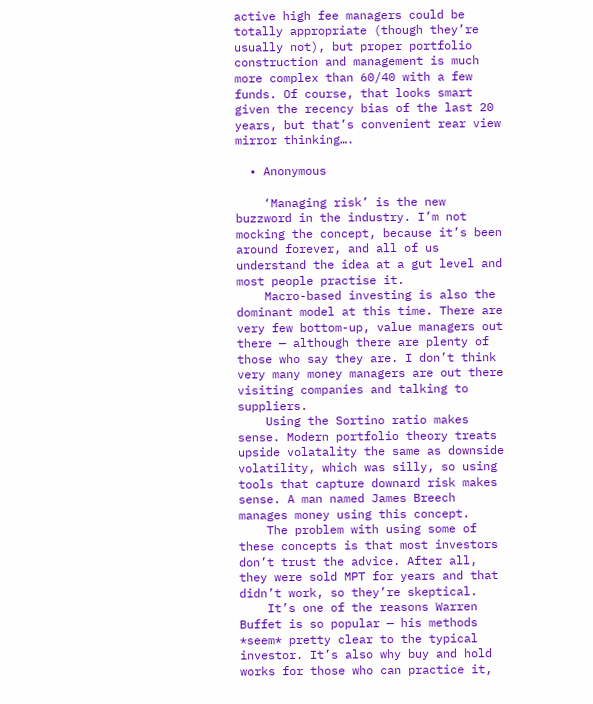active high fee managers could be totally appropriate (though they’re usually not), but proper portfolio construction and management is much more complex than 60/40 with a few funds. Of course, that looks smart given the recency bias of the last 20 years, but that’s convenient rear view mirror thinking….

  • Anonymous

    ‘Managing risk’ is the new buzzword in the industry. I’m not mocking the concept, because it’s been around forever, and all of us understand the idea at a gut level and most people practise it.
    Macro-based investing is also the dominant model at this time. There are very few bottom-up, value managers out there — although there are plenty of those who say they are. I don’t think very many money managers are out there visiting companies and talking to suppliers.
    Using the Sortino ratio makes sense. Modern portfolio theory treats upside volatality the same as downside volatility, which was silly, so using tools that capture downard risk makes sense. A man named James Breech manages money using this concept.
    The problem with using some of these concepts is that most investors don’t trust the advice. After all, they were sold MPT for years and that didn’t work, so they’re skeptical.
    It’s one of the reasons Warren Buffet is so popular — his methods *seem* pretty clear to the typical investor. It’s also why buy and hold works for those who can practice it,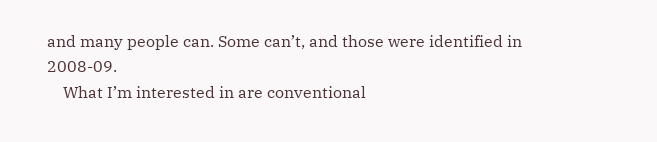and many people can. Some can’t, and those were identified in 2008-09.
    What I’m interested in are conventional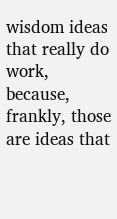wisdom ideas that really do work, because, frankly, those are ideas that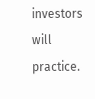investors will practice.